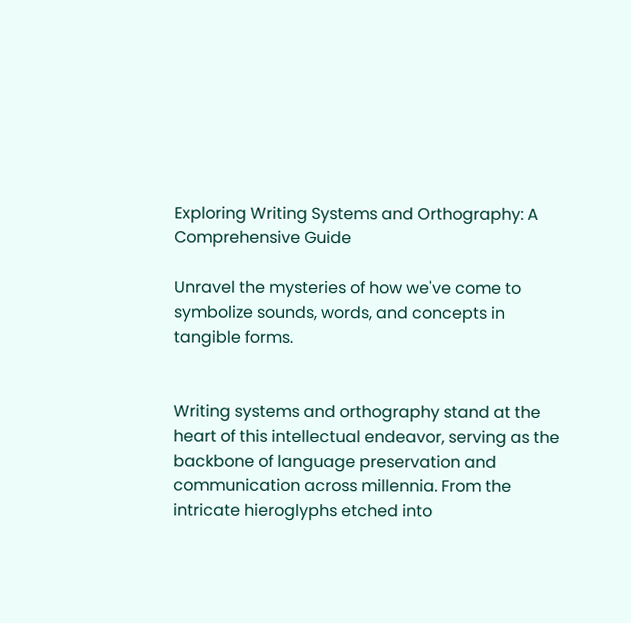Exploring Writing Systems and Orthography: A Comprehensive Guide

Unravel the mysteries of how we've come to symbolize sounds, words, and concepts in tangible forms.


Writing systems and orthography stand at the heart of this intellectual endeavor, serving as the backbone of language preservation and communication across millennia. From the intricate hieroglyphs etched into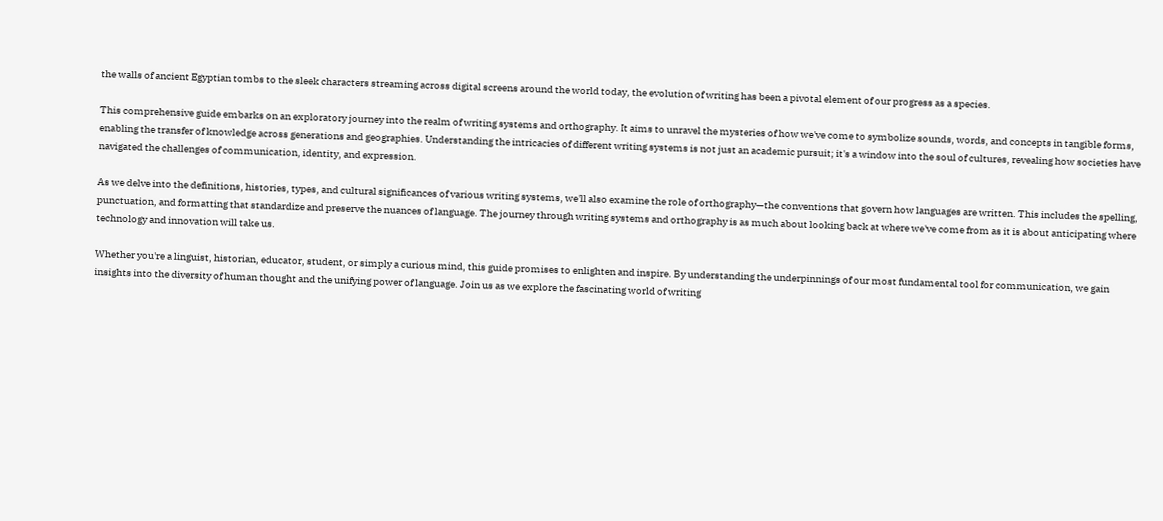the walls of ancient Egyptian tombs to the sleek characters streaming across digital screens around the world today, the evolution of writing has been a pivotal element of our progress as a species.

This comprehensive guide embarks on an exploratory journey into the realm of writing systems and orthography. It aims to unravel the mysteries of how we've come to symbolize sounds, words, and concepts in tangible forms, enabling the transfer of knowledge across generations and geographies. Understanding the intricacies of different writing systems is not just an academic pursuit; it's a window into the soul of cultures, revealing how societies have navigated the challenges of communication, identity, and expression.

As we delve into the definitions, histories, types, and cultural significances of various writing systems, we'll also examine the role of orthography—the conventions that govern how languages are written. This includes the spelling, punctuation, and formatting that standardize and preserve the nuances of language. The journey through writing systems and orthography is as much about looking back at where we've come from as it is about anticipating where technology and innovation will take us.

Whether you're a linguist, historian, educator, student, or simply a curious mind, this guide promises to enlighten and inspire. By understanding the underpinnings of our most fundamental tool for communication, we gain insights into the diversity of human thought and the unifying power of language. Join us as we explore the fascinating world of writing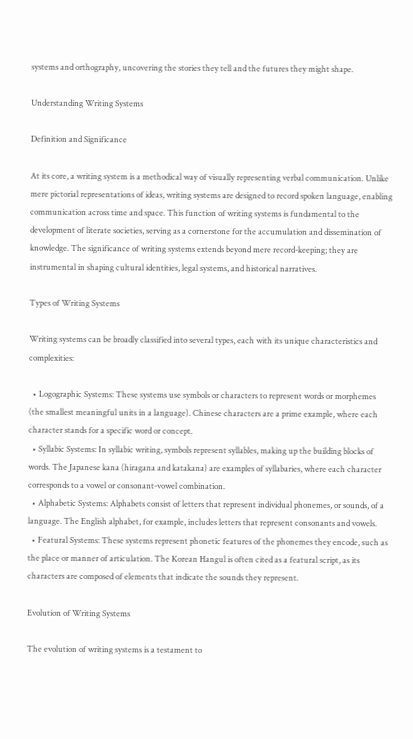systems and orthography, uncovering the stories they tell and the futures they might shape.

Understanding Writing Systems

Definition and Significance

At its core, a writing system is a methodical way of visually representing verbal communication. Unlike mere pictorial representations of ideas, writing systems are designed to record spoken language, enabling communication across time and space. This function of writing systems is fundamental to the development of literate societies, serving as a cornerstone for the accumulation and dissemination of knowledge. The significance of writing systems extends beyond mere record-keeping; they are instrumental in shaping cultural identities, legal systems, and historical narratives.

Types of Writing Systems

Writing systems can be broadly classified into several types, each with its unique characteristics and complexities:

  • Logographic Systems: These systems use symbols or characters to represent words or morphemes (the smallest meaningful units in a language). Chinese characters are a prime example, where each character stands for a specific word or concept.
  • Syllabic Systems: In syllabic writing, symbols represent syllables, making up the building blocks of words. The Japanese kana (hiragana and katakana) are examples of syllabaries, where each character corresponds to a vowel or consonant-vowel combination.
  • Alphabetic Systems: Alphabets consist of letters that represent individual phonemes, or sounds, of a language. The English alphabet, for example, includes letters that represent consonants and vowels.
  • Featural Systems: These systems represent phonetic features of the phonemes they encode, such as the place or manner of articulation. The Korean Hangul is often cited as a featural script, as its characters are composed of elements that indicate the sounds they represent.

Evolution of Writing Systems

The evolution of writing systems is a testament to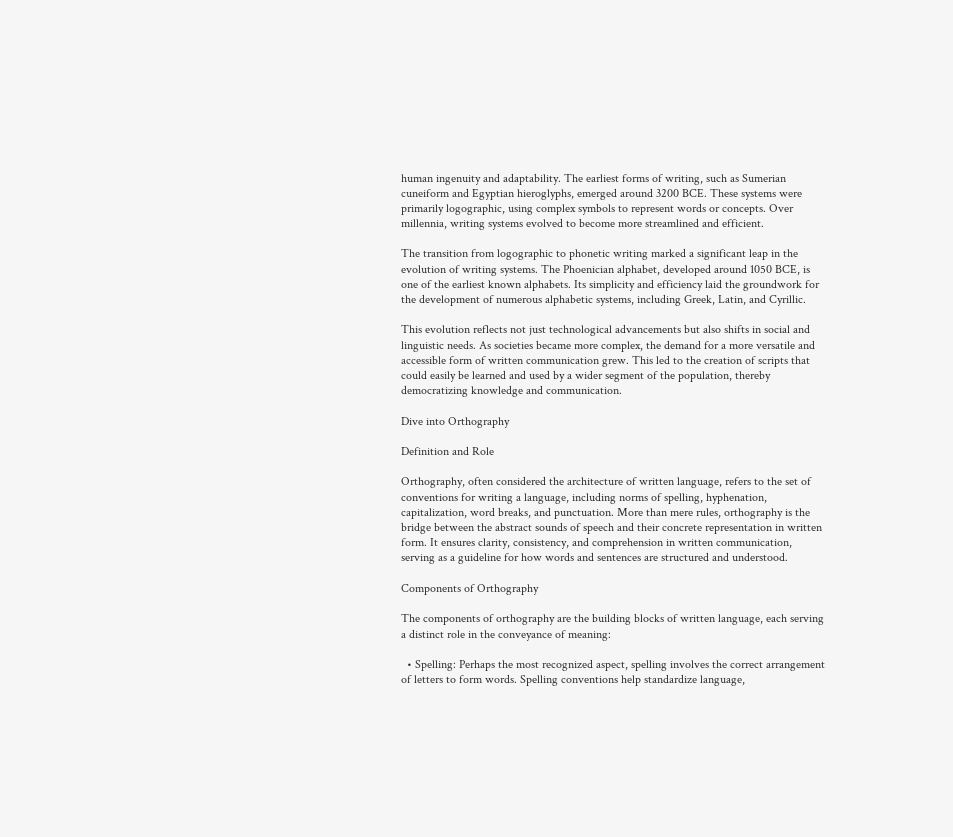human ingenuity and adaptability. The earliest forms of writing, such as Sumerian cuneiform and Egyptian hieroglyphs, emerged around 3200 BCE. These systems were primarily logographic, using complex symbols to represent words or concepts. Over millennia, writing systems evolved to become more streamlined and efficient.

The transition from logographic to phonetic writing marked a significant leap in the evolution of writing systems. The Phoenician alphabet, developed around 1050 BCE, is one of the earliest known alphabets. Its simplicity and efficiency laid the groundwork for the development of numerous alphabetic systems, including Greek, Latin, and Cyrillic.

This evolution reflects not just technological advancements but also shifts in social and linguistic needs. As societies became more complex, the demand for a more versatile and accessible form of written communication grew. This led to the creation of scripts that could easily be learned and used by a wider segment of the population, thereby democratizing knowledge and communication.

Dive into Orthography

Definition and Role

Orthography, often considered the architecture of written language, refers to the set of conventions for writing a language, including norms of spelling, hyphenation, capitalization, word breaks, and punctuation. More than mere rules, orthography is the bridge between the abstract sounds of speech and their concrete representation in written form. It ensures clarity, consistency, and comprehension in written communication, serving as a guideline for how words and sentences are structured and understood.

Components of Orthography

The components of orthography are the building blocks of written language, each serving a distinct role in the conveyance of meaning:

  • Spelling: Perhaps the most recognized aspect, spelling involves the correct arrangement of letters to form words. Spelling conventions help standardize language,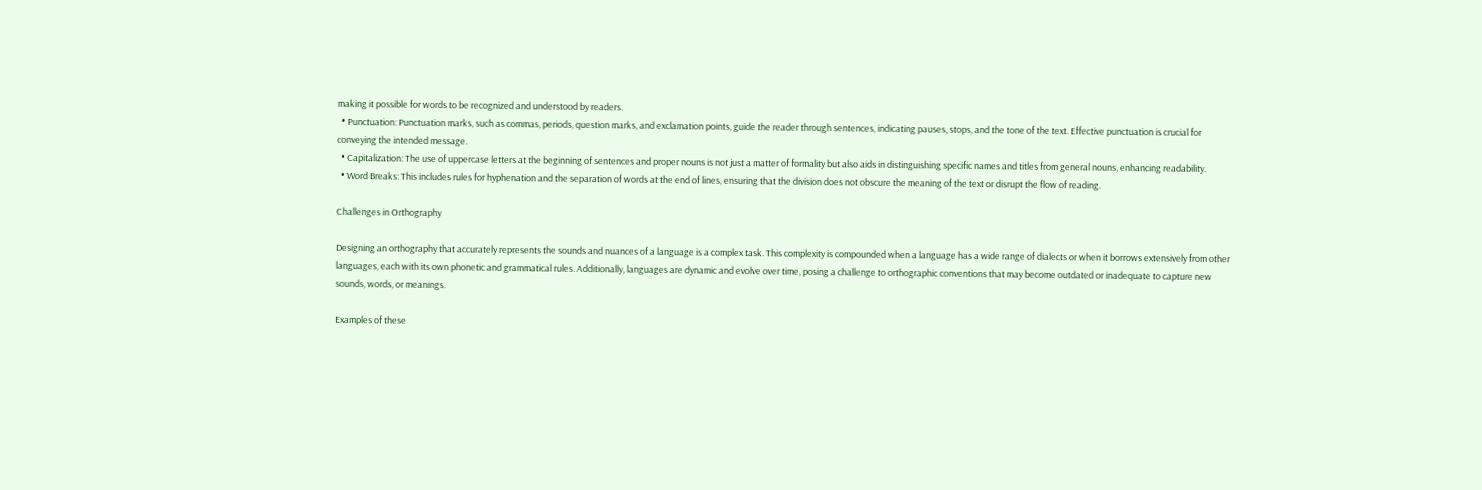making it possible for words to be recognized and understood by readers.
  • Punctuation: Punctuation marks, such as commas, periods, question marks, and exclamation points, guide the reader through sentences, indicating pauses, stops, and the tone of the text. Effective punctuation is crucial for conveying the intended message.
  • Capitalization: The use of uppercase letters at the beginning of sentences and proper nouns is not just a matter of formality but also aids in distinguishing specific names and titles from general nouns, enhancing readability.
  • Word Breaks: This includes rules for hyphenation and the separation of words at the end of lines, ensuring that the division does not obscure the meaning of the text or disrupt the flow of reading.

Challenges in Orthography

Designing an orthography that accurately represents the sounds and nuances of a language is a complex task. This complexity is compounded when a language has a wide range of dialects or when it borrows extensively from other languages, each with its own phonetic and grammatical rules. Additionally, languages are dynamic and evolve over time, posing a challenge to orthographic conventions that may become outdated or inadequate to capture new sounds, words, or meanings.

Examples of these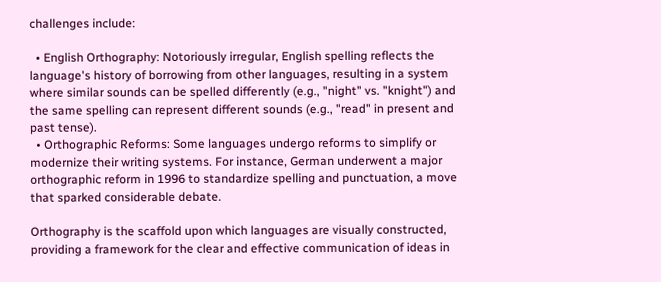challenges include:

  • English Orthography: Notoriously irregular, English spelling reflects the language's history of borrowing from other languages, resulting in a system where similar sounds can be spelled differently (e.g., "night" vs. "knight") and the same spelling can represent different sounds (e.g., "read" in present and past tense).
  • Orthographic Reforms: Some languages undergo reforms to simplify or modernize their writing systems. For instance, German underwent a major orthographic reform in 1996 to standardize spelling and punctuation, a move that sparked considerable debate.

Orthography is the scaffold upon which languages are visually constructed, providing a framework for the clear and effective communication of ideas in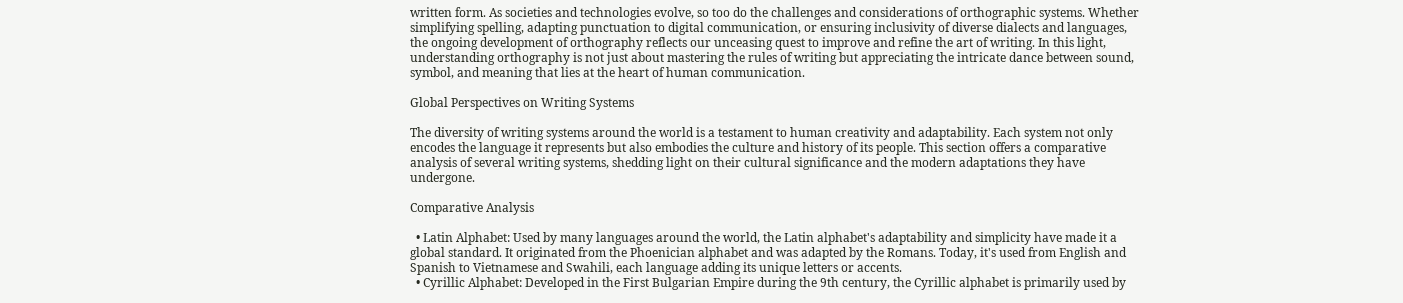written form. As societies and technologies evolve, so too do the challenges and considerations of orthographic systems. Whether simplifying spelling, adapting punctuation to digital communication, or ensuring inclusivity of diverse dialects and languages, the ongoing development of orthography reflects our unceasing quest to improve and refine the art of writing. In this light, understanding orthography is not just about mastering the rules of writing but appreciating the intricate dance between sound, symbol, and meaning that lies at the heart of human communication.

Global Perspectives on Writing Systems

The diversity of writing systems around the world is a testament to human creativity and adaptability. Each system not only encodes the language it represents but also embodies the culture and history of its people. This section offers a comparative analysis of several writing systems, shedding light on their cultural significance and the modern adaptations they have undergone.

Comparative Analysis

  • Latin Alphabet: Used by many languages around the world, the Latin alphabet's adaptability and simplicity have made it a global standard. It originated from the Phoenician alphabet and was adapted by the Romans. Today, it's used from English and Spanish to Vietnamese and Swahili, each language adding its unique letters or accents.
  • Cyrillic Alphabet: Developed in the First Bulgarian Empire during the 9th century, the Cyrillic alphabet is primarily used by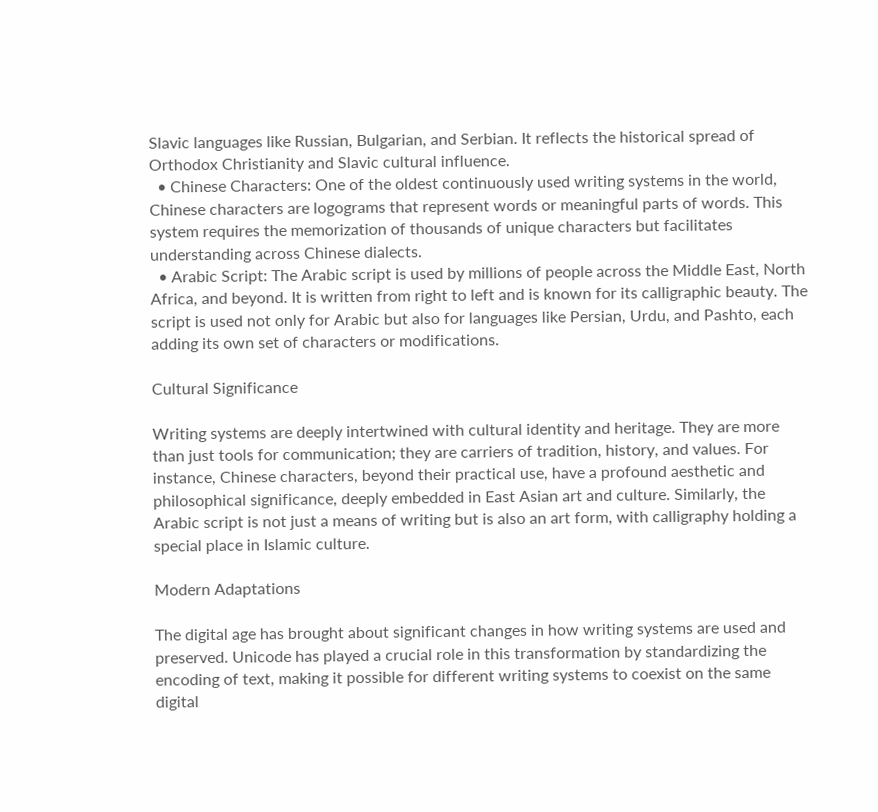Slavic languages like Russian, Bulgarian, and Serbian. It reflects the historical spread of Orthodox Christianity and Slavic cultural influence.
  • Chinese Characters: One of the oldest continuously used writing systems in the world, Chinese characters are logograms that represent words or meaningful parts of words. This system requires the memorization of thousands of unique characters but facilitates understanding across Chinese dialects.
  • Arabic Script: The Arabic script is used by millions of people across the Middle East, North Africa, and beyond. It is written from right to left and is known for its calligraphic beauty. The script is used not only for Arabic but also for languages like Persian, Urdu, and Pashto, each adding its own set of characters or modifications.

Cultural Significance

Writing systems are deeply intertwined with cultural identity and heritage. They are more than just tools for communication; they are carriers of tradition, history, and values. For instance, Chinese characters, beyond their practical use, have a profound aesthetic and philosophical significance, deeply embedded in East Asian art and culture. Similarly, the Arabic script is not just a means of writing but is also an art form, with calligraphy holding a special place in Islamic culture.

Modern Adaptations

The digital age has brought about significant changes in how writing systems are used and preserved. Unicode has played a crucial role in this transformation by standardizing the encoding of text, making it possible for different writing systems to coexist on the same digital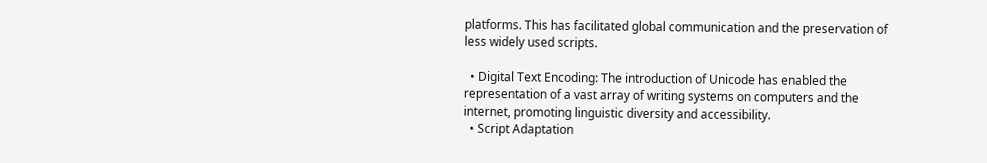platforms. This has facilitated global communication and the preservation of less widely used scripts.

  • Digital Text Encoding: The introduction of Unicode has enabled the representation of a vast array of writing systems on computers and the internet, promoting linguistic diversity and accessibility.
  • Script Adaptation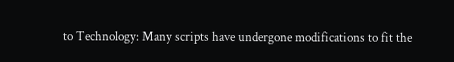to Technology: Many scripts have undergone modifications to fit the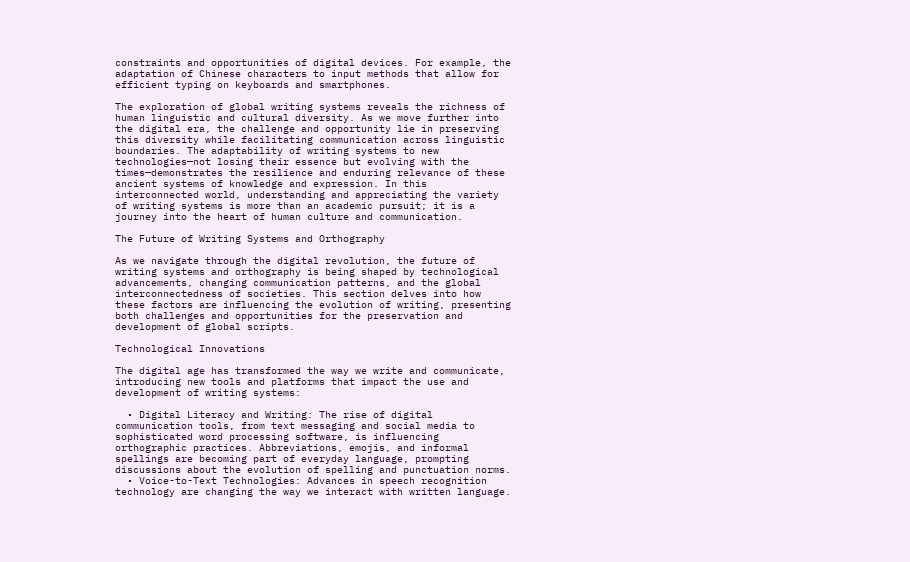constraints and opportunities of digital devices. For example, the adaptation of Chinese characters to input methods that allow for efficient typing on keyboards and smartphones.

The exploration of global writing systems reveals the richness of human linguistic and cultural diversity. As we move further into the digital era, the challenge and opportunity lie in preserving this diversity while facilitating communication across linguistic boundaries. The adaptability of writing systems to new technologies—not losing their essence but evolving with the times—demonstrates the resilience and enduring relevance of these ancient systems of knowledge and expression. In this interconnected world, understanding and appreciating the variety of writing systems is more than an academic pursuit; it is a journey into the heart of human culture and communication.

The Future of Writing Systems and Orthography

As we navigate through the digital revolution, the future of writing systems and orthography is being shaped by technological advancements, changing communication patterns, and the global interconnectedness of societies. This section delves into how these factors are influencing the evolution of writing, presenting both challenges and opportunities for the preservation and development of global scripts.

Technological Innovations

The digital age has transformed the way we write and communicate, introducing new tools and platforms that impact the use and development of writing systems:

  • Digital Literacy and Writing: The rise of digital communication tools, from text messaging and social media to sophisticated word processing software, is influencing orthographic practices. Abbreviations, emojis, and informal spellings are becoming part of everyday language, prompting discussions about the evolution of spelling and punctuation norms.
  • Voice-to-Text Technologies: Advances in speech recognition technology are changing the way we interact with written language.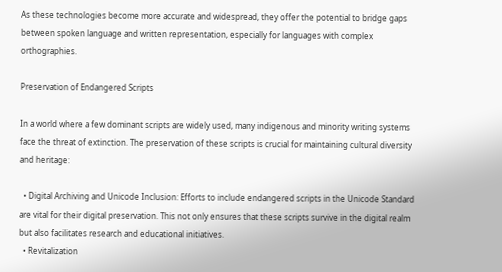As these technologies become more accurate and widespread, they offer the potential to bridge gaps between spoken language and written representation, especially for languages with complex orthographies.

Preservation of Endangered Scripts

In a world where a few dominant scripts are widely used, many indigenous and minority writing systems face the threat of extinction. The preservation of these scripts is crucial for maintaining cultural diversity and heritage:

  • Digital Archiving and Unicode Inclusion: Efforts to include endangered scripts in the Unicode Standard are vital for their digital preservation. This not only ensures that these scripts survive in the digital realm but also facilitates research and educational initiatives.
  • Revitalization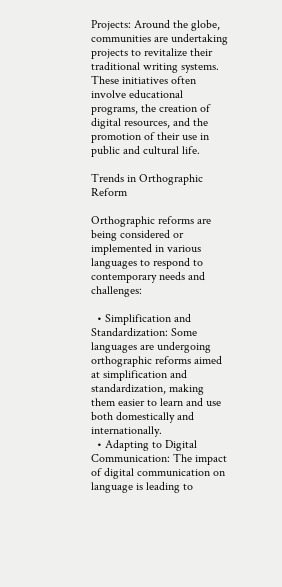Projects: Around the globe, communities are undertaking projects to revitalize their traditional writing systems. These initiatives often involve educational programs, the creation of digital resources, and the promotion of their use in public and cultural life.

Trends in Orthographic Reform

Orthographic reforms are being considered or implemented in various languages to respond to contemporary needs and challenges:

  • Simplification and Standardization: Some languages are undergoing orthographic reforms aimed at simplification and standardization, making them easier to learn and use both domestically and internationally.
  • Adapting to Digital Communication: The impact of digital communication on language is leading to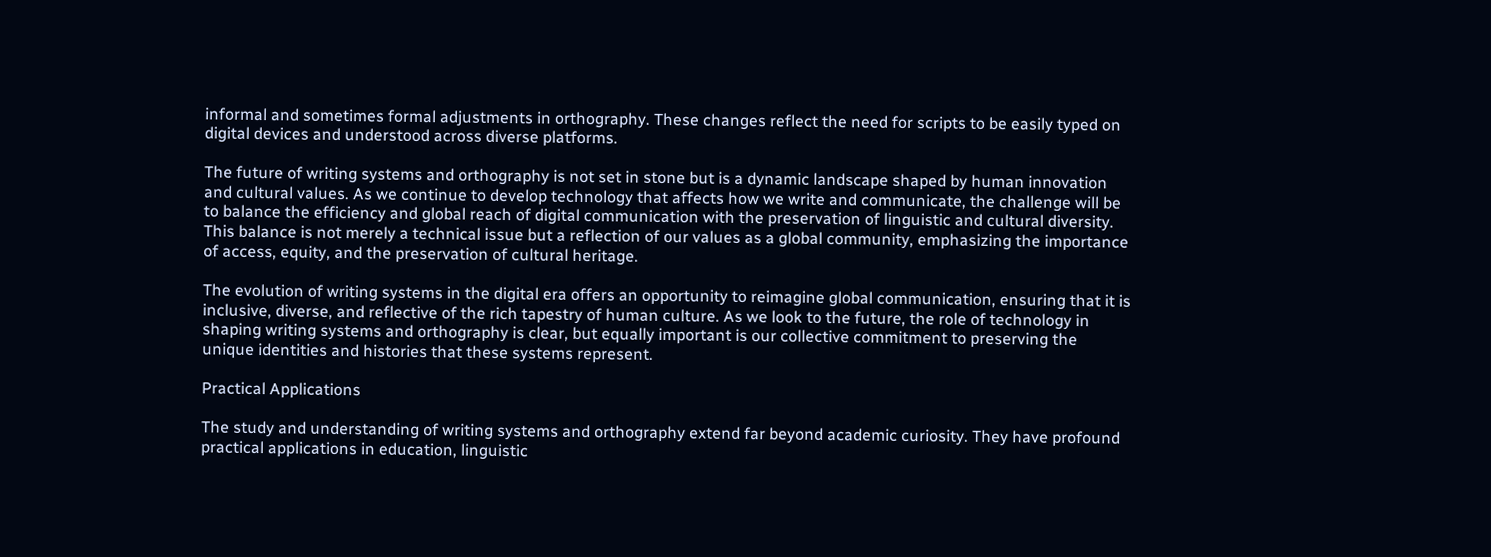informal and sometimes formal adjustments in orthography. These changes reflect the need for scripts to be easily typed on digital devices and understood across diverse platforms.

The future of writing systems and orthography is not set in stone but is a dynamic landscape shaped by human innovation and cultural values. As we continue to develop technology that affects how we write and communicate, the challenge will be to balance the efficiency and global reach of digital communication with the preservation of linguistic and cultural diversity. This balance is not merely a technical issue but a reflection of our values as a global community, emphasizing the importance of access, equity, and the preservation of cultural heritage.

The evolution of writing systems in the digital era offers an opportunity to reimagine global communication, ensuring that it is inclusive, diverse, and reflective of the rich tapestry of human culture. As we look to the future, the role of technology in shaping writing systems and orthography is clear, but equally important is our collective commitment to preserving the unique identities and histories that these systems represent.

Practical Applications

The study and understanding of writing systems and orthography extend far beyond academic curiosity. They have profound practical applications in education, linguistic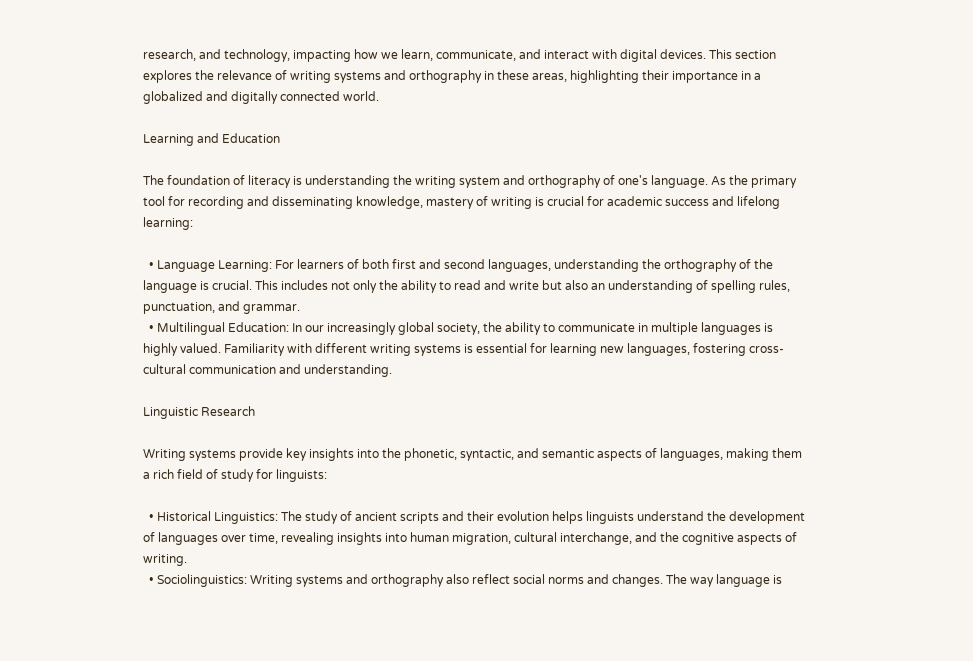research, and technology, impacting how we learn, communicate, and interact with digital devices. This section explores the relevance of writing systems and orthography in these areas, highlighting their importance in a globalized and digitally connected world.

Learning and Education

The foundation of literacy is understanding the writing system and orthography of one's language. As the primary tool for recording and disseminating knowledge, mastery of writing is crucial for academic success and lifelong learning:

  • Language Learning: For learners of both first and second languages, understanding the orthography of the language is crucial. This includes not only the ability to read and write but also an understanding of spelling rules, punctuation, and grammar.
  • Multilingual Education: In our increasingly global society, the ability to communicate in multiple languages is highly valued. Familiarity with different writing systems is essential for learning new languages, fostering cross-cultural communication and understanding.

Linguistic Research

Writing systems provide key insights into the phonetic, syntactic, and semantic aspects of languages, making them a rich field of study for linguists:

  • Historical Linguistics: The study of ancient scripts and their evolution helps linguists understand the development of languages over time, revealing insights into human migration, cultural interchange, and the cognitive aspects of writing.
  • Sociolinguistics: Writing systems and orthography also reflect social norms and changes. The way language is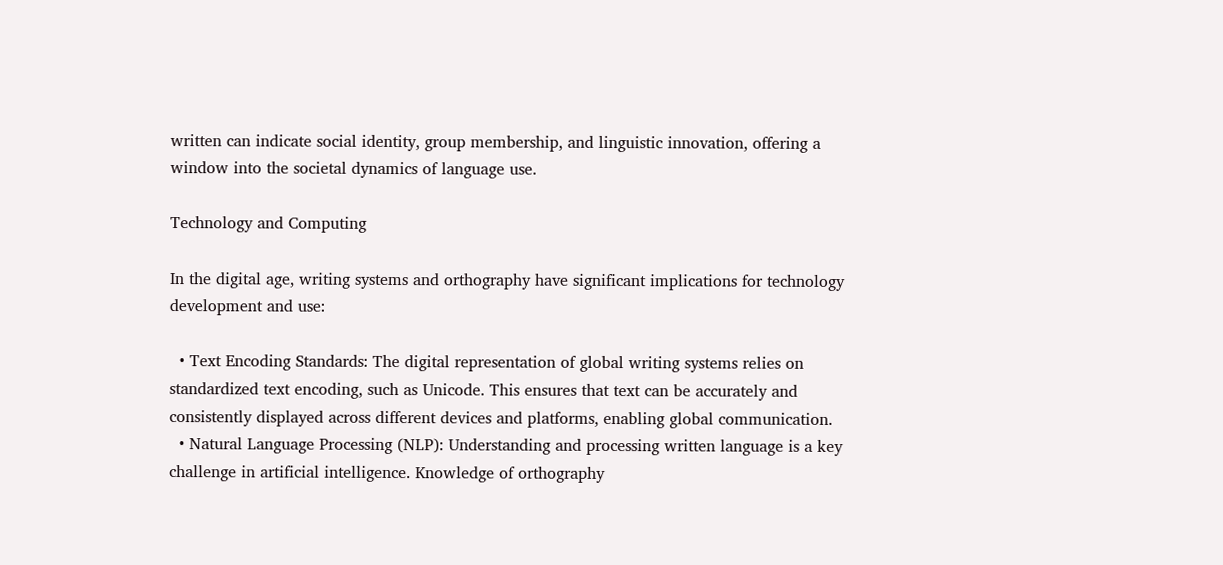written can indicate social identity, group membership, and linguistic innovation, offering a window into the societal dynamics of language use.

Technology and Computing

In the digital age, writing systems and orthography have significant implications for technology development and use:

  • Text Encoding Standards: The digital representation of global writing systems relies on standardized text encoding, such as Unicode. This ensures that text can be accurately and consistently displayed across different devices and platforms, enabling global communication.
  • Natural Language Processing (NLP): Understanding and processing written language is a key challenge in artificial intelligence. Knowledge of orthography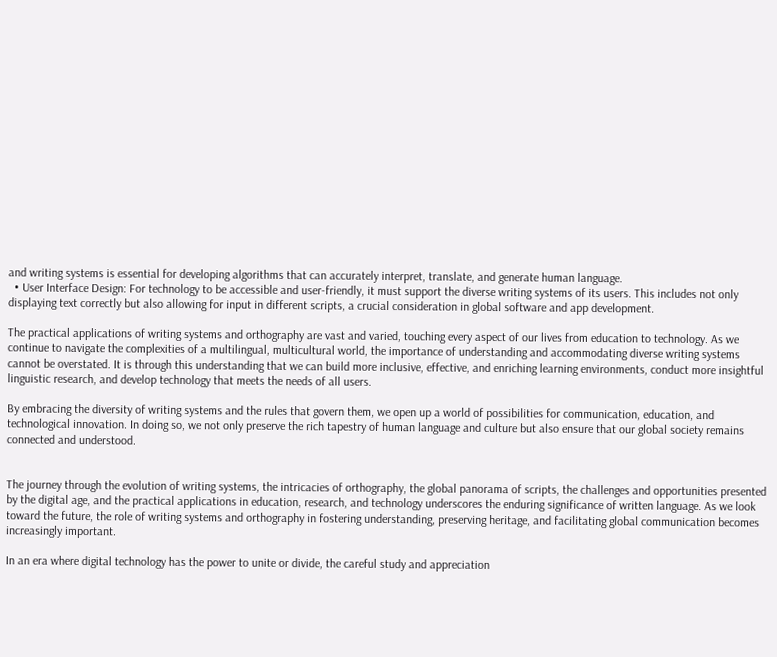and writing systems is essential for developing algorithms that can accurately interpret, translate, and generate human language.
  • User Interface Design: For technology to be accessible and user-friendly, it must support the diverse writing systems of its users. This includes not only displaying text correctly but also allowing for input in different scripts, a crucial consideration in global software and app development.

The practical applications of writing systems and orthography are vast and varied, touching every aspect of our lives from education to technology. As we continue to navigate the complexities of a multilingual, multicultural world, the importance of understanding and accommodating diverse writing systems cannot be overstated. It is through this understanding that we can build more inclusive, effective, and enriching learning environments, conduct more insightful linguistic research, and develop technology that meets the needs of all users.

By embracing the diversity of writing systems and the rules that govern them, we open up a world of possibilities for communication, education, and technological innovation. In doing so, we not only preserve the rich tapestry of human language and culture but also ensure that our global society remains connected and understood.


The journey through the evolution of writing systems, the intricacies of orthography, the global panorama of scripts, the challenges and opportunities presented by the digital age, and the practical applications in education, research, and technology underscores the enduring significance of written language. As we look toward the future, the role of writing systems and orthography in fostering understanding, preserving heritage, and facilitating global communication becomes increasingly important.

In an era where digital technology has the power to unite or divide, the careful study and appreciation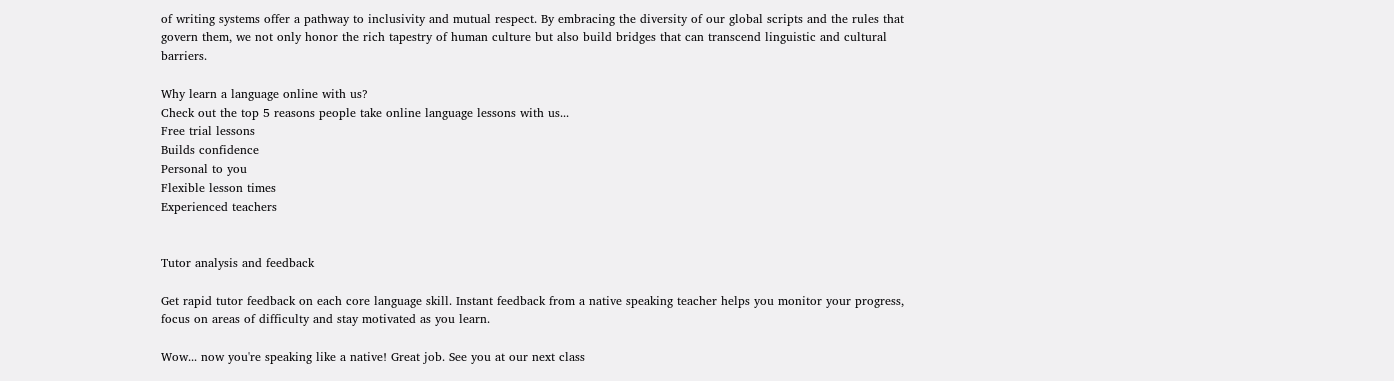of writing systems offer a pathway to inclusivity and mutual respect. By embracing the diversity of our global scripts and the rules that govern them, we not only honor the rich tapestry of human culture but also build bridges that can transcend linguistic and cultural barriers.

Why learn a language online with us?
Check out the top 5 reasons people take online language lessons with us...
Free trial lessons
Builds confidence
Personal to you
Flexible lesson times
Experienced teachers


Tutor analysis and feedback

Get rapid tutor feedback on each core language skill. Instant feedback from a native speaking teacher helps you monitor your progress, focus on areas of difficulty and stay motivated as you learn.

Wow... now you're speaking like a native! Great job. See you at our next class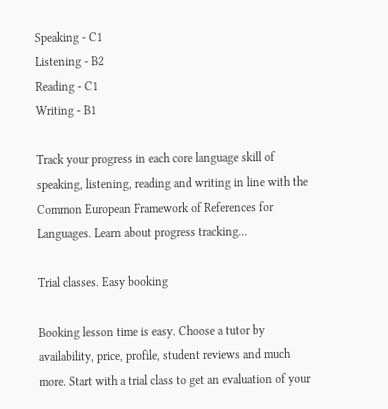Speaking - C1
Listening - B2
Reading - C1
Writing - B1

Track your progress in each core language skill of speaking, listening, reading and writing in line with the Common European Framework of References for Languages. Learn about progress tracking...

Trial classes. Easy booking

Booking lesson time is easy. Choose a tutor by availability, price, profile, student reviews and much more. Start with a trial class to get an evaluation of your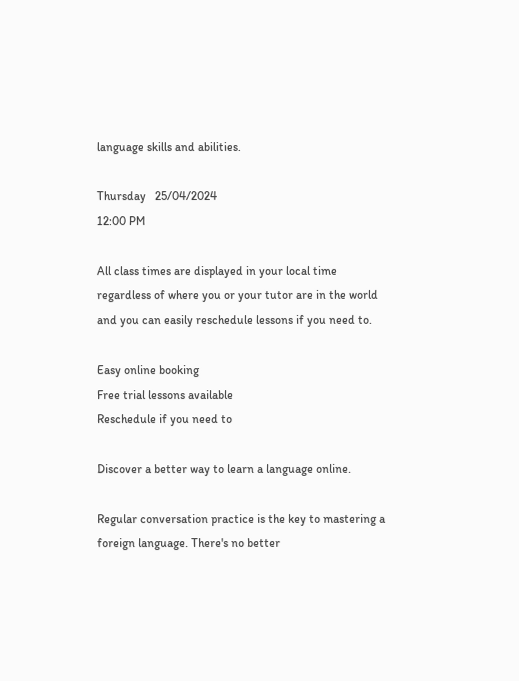language skills and abilities.

Thursday   25/04/2024
12:00 PM

All class times are displayed in your local time regardless of where you or your tutor are in the world and you can easily reschedule lessons if you need to.

Easy online booking
Free trial lessons available
Reschedule if you need to

Discover a better way to learn a language online.

Regular conversation practice is the key to mastering a foreign language. There's no better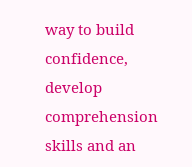way to build confidence, develop comprehension skills and an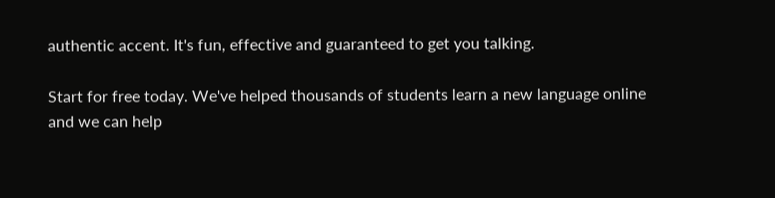authentic accent. It's fun, effective and guaranteed to get you talking.

Start for free today. We've helped thousands of students learn a new language online and we can help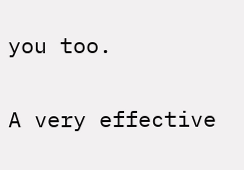you too.

A very effective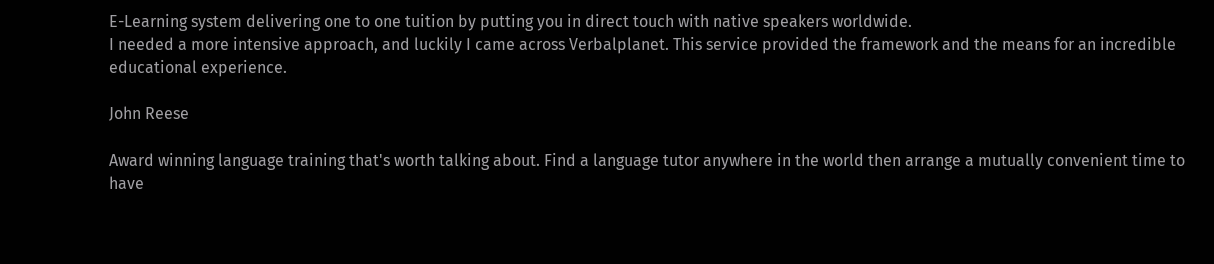E-Learning system delivering one to one tuition by putting you in direct touch with native speakers worldwide.
I needed a more intensive approach, and luckily I came across Verbalplanet. This service provided the framework and the means for an incredible educational experience.

John Reese

Award winning language training that's worth talking about. Find a language tutor anywhere in the world then arrange a mutually convenient time to have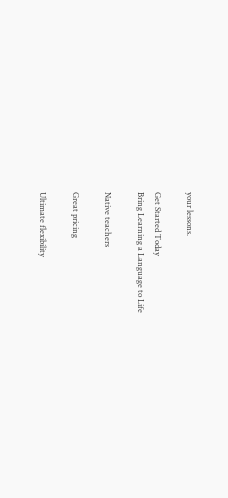your lessons.

Get Started Today
Bring Learning a Language to Life

Native teachers

Great pricing

Ultimate flexibility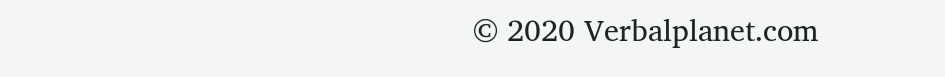© 2020 Verbalplanet.com